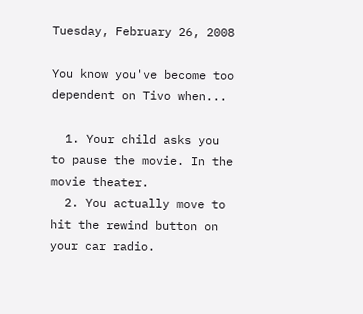Tuesday, February 26, 2008

You know you've become too dependent on Tivo when...

  1. Your child asks you to pause the movie. In the movie theater.
  2. You actually move to hit the rewind button on your car radio.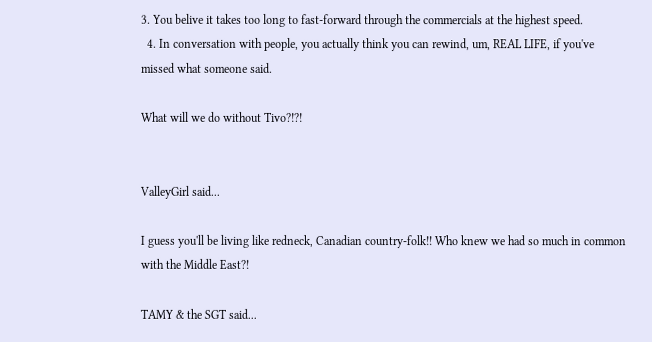3. You belive it takes too long to fast-forward through the commercials at the highest speed.
  4. In conversation with people, you actually think you can rewind, um, REAL LIFE, if you've missed what someone said.

What will we do without Tivo?!?!


ValleyGirl said...

I guess you'll be living like redneck, Canadian country-folk!! Who knew we had so much in common with the Middle East?!

TAMY & the SGT said...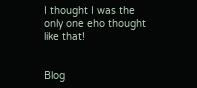I thought I was the only one eho thought like that!


Blog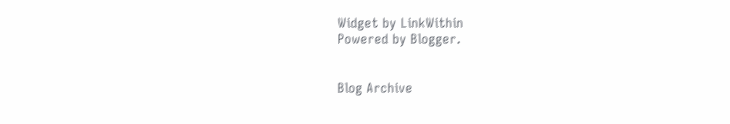Widget by LinkWithin
Powered by Blogger.


Blog Archive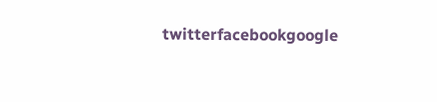twitterfacebookgoogle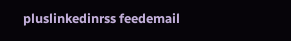pluslinkedinrss feedemail